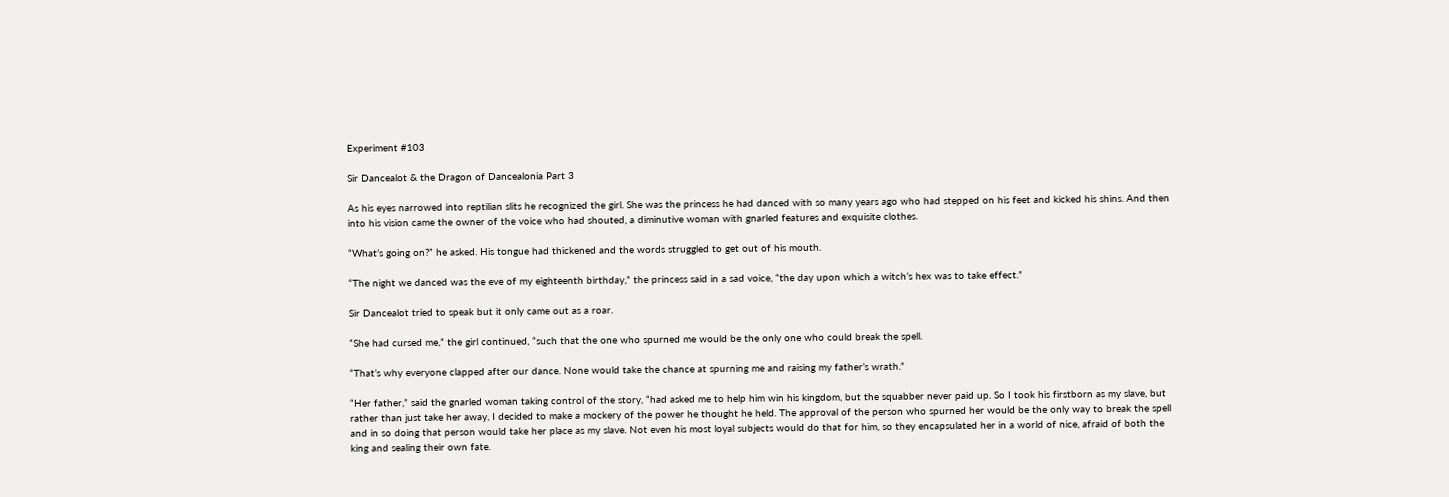Experiment #103

Sir Dancealot & the Dragon of Dancealonia Part 3

As his eyes narrowed into reptilian slits he recognized the girl. She was the princess he had danced with so many years ago who had stepped on his feet and kicked his shins. And then into his vision came the owner of the voice who had shouted, a diminutive woman with gnarled features and exquisite clothes.

“What’s going on?” he asked. His tongue had thickened and the words struggled to get out of his mouth.

“The night we danced was the eve of my eighteenth birthday,” the princess said in a sad voice, “the day upon which a witch’s hex was to take effect.”

Sir Dancealot tried to speak but it only came out as a roar.

“She had cursed me,” the girl continued, “such that the one who spurned me would be the only one who could break the spell.

“That’s why everyone clapped after our dance. None would take the chance at spurning me and raising my father’s wrath.”

“Her father,” said the gnarled woman taking control of the story, “had asked me to help him win his kingdom, but the squabber never paid up. So I took his firstborn as my slave, but rather than just take her away, I decided to make a mockery of the power he thought he held. The approval of the person who spurned her would be the only way to break the spell and in so doing that person would take her place as my slave. Not even his most loyal subjects would do that for him, so they encapsulated her in a world of nice, afraid of both the king and sealing their own fate.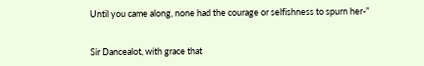Until you came along, none had the courage or selfishness to spurn her-”


Sir Dancealot, with grace that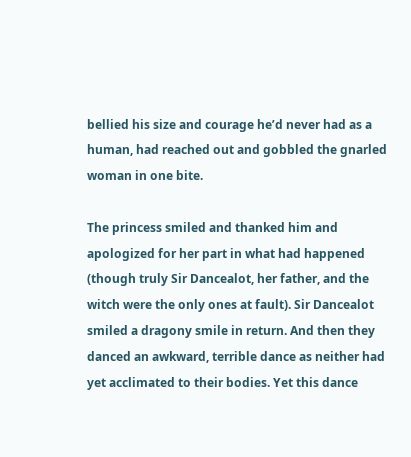bellied his size and courage he’d never had as a human, had reached out and gobbled the gnarled woman in one bite.

The princess smiled and thanked him and apologized for her part in what had happened (though truly Sir Dancealot, her father, and the witch were the only ones at fault). Sir Dancealot smiled a dragony smile in return. And then they danced an awkward, terrible dance as neither had yet acclimated to their bodies. Yet this dance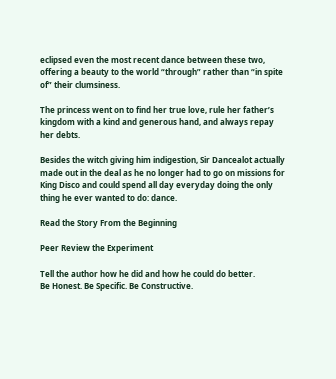eclipsed even the most recent dance between these two, offering a beauty to the world “through” rather than “in spite of” their clumsiness.

The princess went on to find her true love, rule her father’s kingdom with a kind and generous hand, and always repay her debts.

Besides the witch giving him indigestion, Sir Dancealot actually made out in the deal as he no longer had to go on missions for King Disco and could spend all day everyday doing the only thing he ever wanted to do: dance.

Read the Story From the Beginning

Peer Review the Experiment

Tell the author how he did and how he could do better.
Be Honest. Be Specific. Be Constructive.